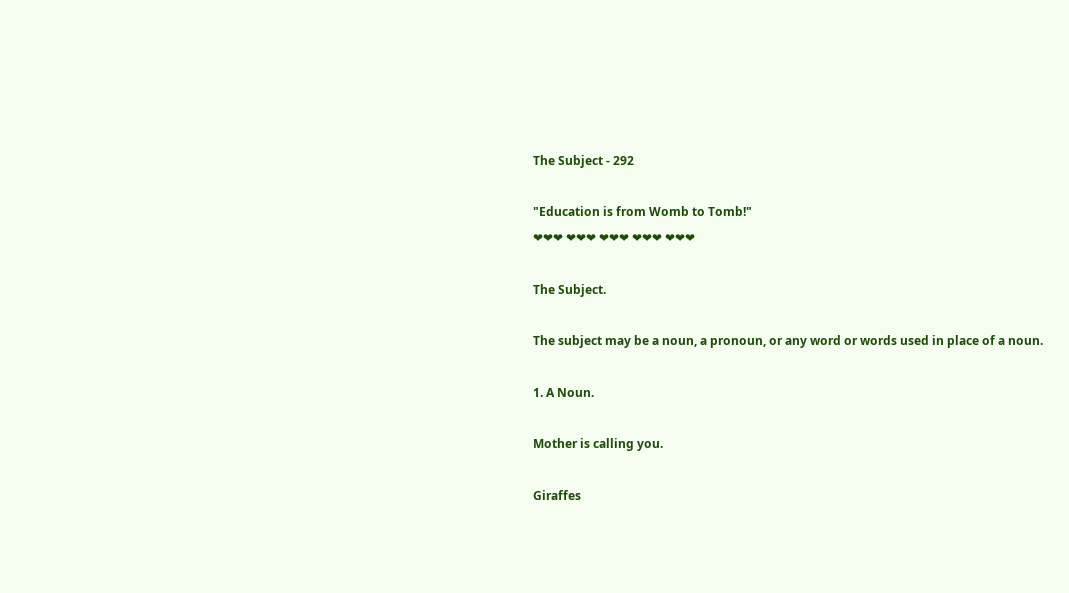The Subject - 292

"Education is from Womb to Tomb!"
❤❤❤ ❤❤❤ ❤❤❤ ❤❤❤ ❤❤❤

The Subject.

The subject may be a noun, a pronoun, or any word or words used in place of a noun.

1. A Noun.

Mother is calling you.

Giraffes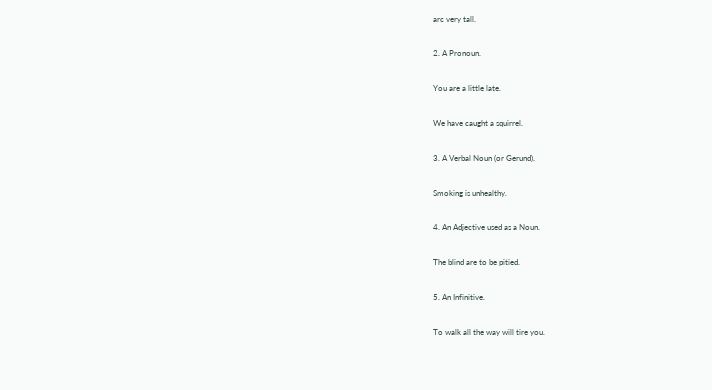arc very tall.

2. A Pronoun.

You are a little late.

We have caught a squirrel.

3. A Verbal Noun (or Gerund).

Smoking is unhealthy.

4. An Adjective used as a Noun.

The blind are to be pitied.

5. An Infinitive.

To walk all the way will tire you.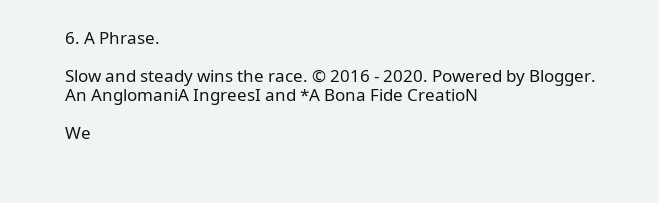6. A Phrase.

Slow and steady wins the race. © 2016 - 2020. Powered by Blogger.
An AnglomaniA IngreesI and *A Bona Fide CreatioN

We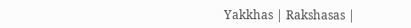Yakkhas | Rakshasas |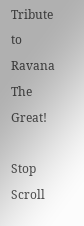Tribute to Ravana The Great!

Stop Scroll